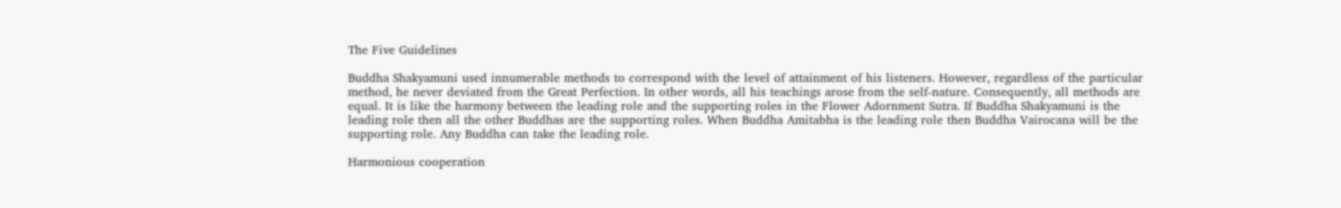The Five Guidelines

Buddha Shakyamuni used innumerable methods to correspond with the level of attainment of his listeners. However, regardless of the particular method, he never deviated from the Great Perfection. In other words, all his teachings arose from the self-nature. Consequently, all methods are equal. It is like the harmony between the leading role and the supporting roles in the Flower Adornment Sutra. If Buddha Shakyamuni is the leading role then all the other Buddhas are the supporting roles. When Buddha Amitabha is the leading role then Buddha Vairocana will be the supporting role. Any Buddha can take the leading role.

Harmonious cooperation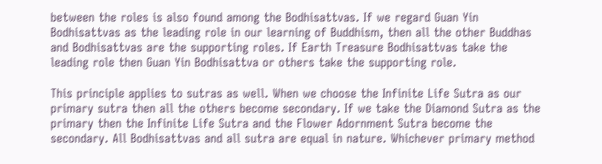between the roles is also found among the Bodhisattvas. If we regard Guan Yin Bodhisattvas as the leading role in our learning of Buddhism, then all the other Buddhas and Bodhisattvas are the supporting roles. If Earth Treasure Bodhisattvas take the leading role then Guan Yin Bodhisattva or others take the supporting role.

This principle applies to sutras as well. When we choose the Infinite Life Sutra as our primary sutra then all the others become secondary. If we take the Diamond Sutra as the primary then the Infinite Life Sutra and the Flower Adornment Sutra become the secondary. All Bodhisattvas and all sutra are equal in nature. Whichever primary method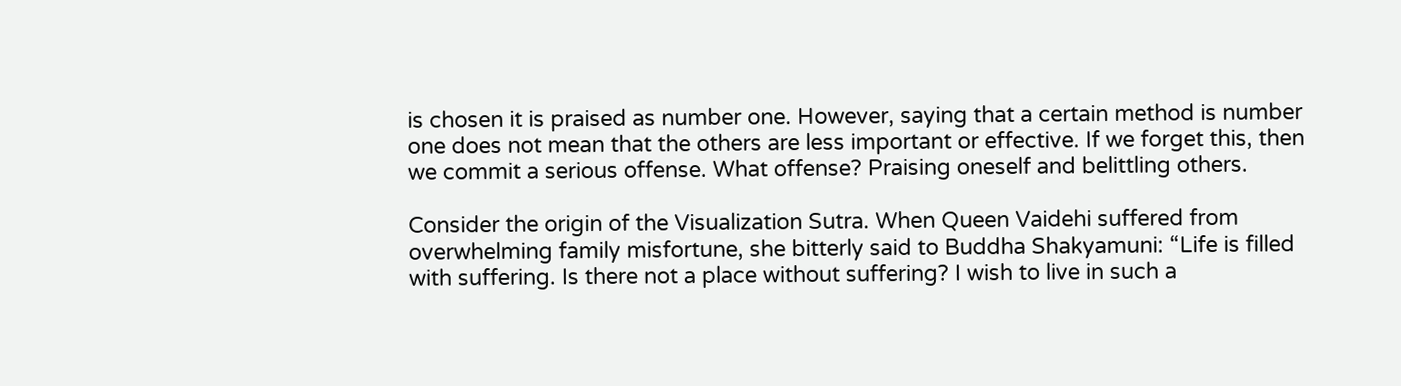is chosen it is praised as number one. However, saying that a certain method is number one does not mean that the others are less important or effective. If we forget this, then we commit a serious offense. What offense? Praising oneself and belittling others.

Consider the origin of the Visualization Sutra. When Queen Vaidehi suffered from overwhelming family misfortune, she bitterly said to Buddha Shakyamuni: “Life is filled with suffering. Is there not a place without suffering? I wish to live in such a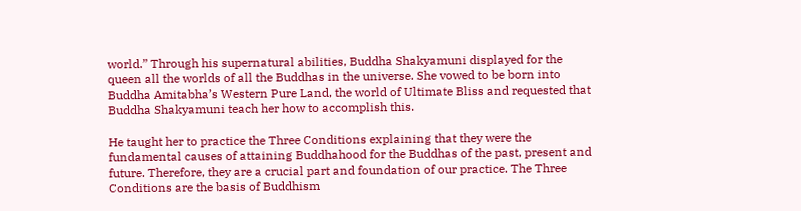world.” Through his supernatural abilities, Buddha Shakyamuni displayed for the queen all the worlds of all the Buddhas in the universe. She vowed to be born into Buddha Amitabha’s Western Pure Land, the world of Ultimate Bliss and requested that Buddha Shakyamuni teach her how to accomplish this.

He taught her to practice the Three Conditions explaining that they were the fundamental causes of attaining Buddhahood for the Buddhas of the past, present and future. Therefore, they are a crucial part and foundation of our practice. The Three Conditions are the basis of Buddhism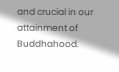and crucial in our attainment of Buddhahood.